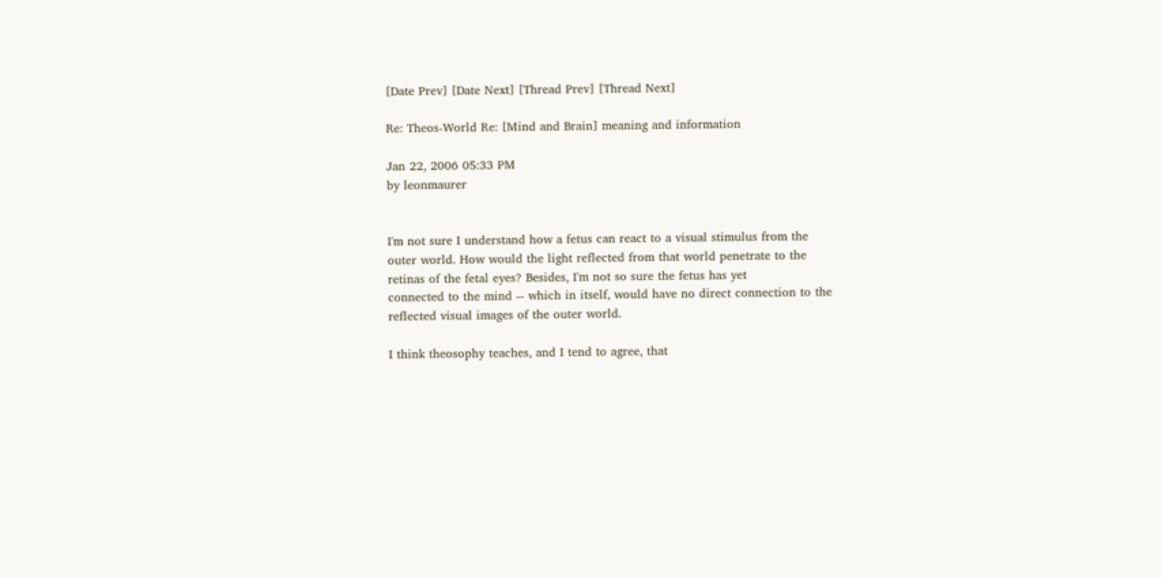[Date Prev] [Date Next] [Thread Prev] [Thread Next]

Re: Theos-World Re: [Mind and Brain] meaning and information

Jan 22, 2006 05:33 PM
by leonmaurer


I'm not sure I understand how a fetus can react to a visual stimulus from the
outer world. How would the light reflected from that world penetrate to the
retinas of the fetal eyes? Besides, I'm not so sure the fetus has yet
connected to the mind -- which in itself, would have no direct connection to the
reflected visual images of the outer world.

I think theosophy teaches, and I tend to agree, that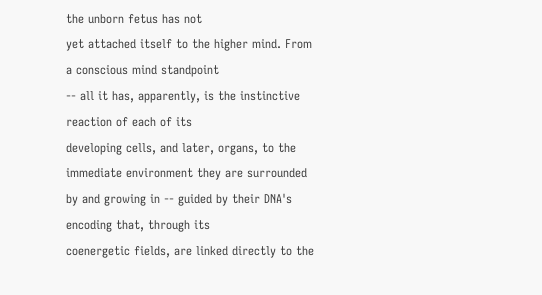the unborn fetus has not
yet attached itself to the higher mind. From a conscious mind standpoint
-- all it has, apparently, is the instinctive reaction of each of its
developing cells, and later, organs, to the immediate environment they are surrounded
by and growing in -- guided by their DNA's encoding that, through its
coenergetic fields, are linked directly to the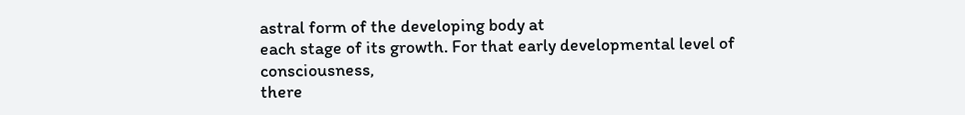astral form of the developing body at
each stage of its growth. For that early developmental level of consciousness,
there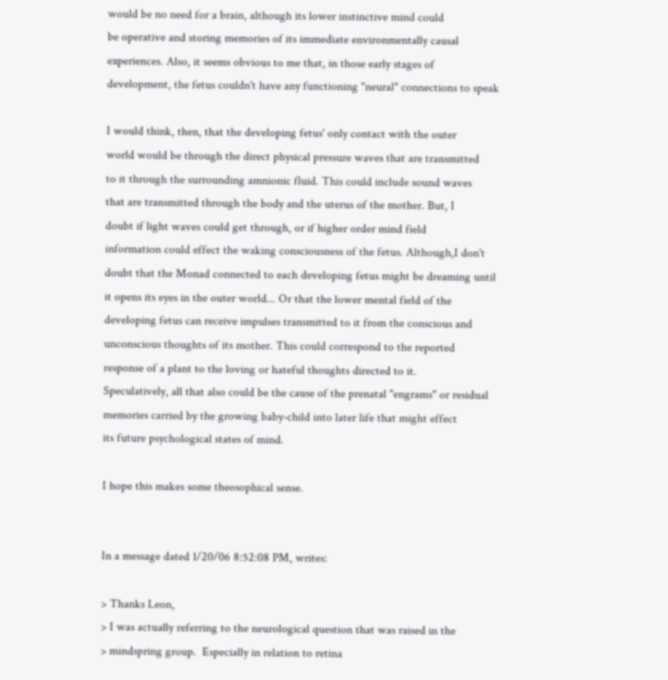would be no need for a brain, although its lower instinctive mind could
be operative and storing memories of its immediate environmentally causal
experiences. Also, it seems obvious to me that, in those early stages of
development, the fetus couldn't have any functioning "neural" connections to speak

I would think, then, that the developing fetus' only contact with the outer
world would be through the direct physical pressure waves that are transmitted
to it through the surrounding amnionic fluid. This could include sound waves
that are transmitted through the body and the uterus of the mother. But, I
doubt if light waves could get through, or if higher order mind field
information could effect the waking consciousness of the fetus. Although,I don't
doubt that the Monad connected to each developing fetus might be dreaming until
it opens its eyes in the outer world... Or that the lower mental field of the
developing fetus can receive impulses transmitted to it from the conscious and
unconscious thoughts of its mother. This could correspond to the reported
response of a plant to the loving or hateful thoughts directed to it.
Speculatively, all that also could be the cause of the prenatal "engrams" or residual
memories carried by the growing baby-child into later life that might effect
its future psychological states of mind.

I hope this makes some theosophical sense.


In a message dated 1/20/06 8:52:08 PM, writes:

> Thanks Leon,
> I was actually referring to the neurological question that was raised in the
> mindspring group.  Especially in relation to retina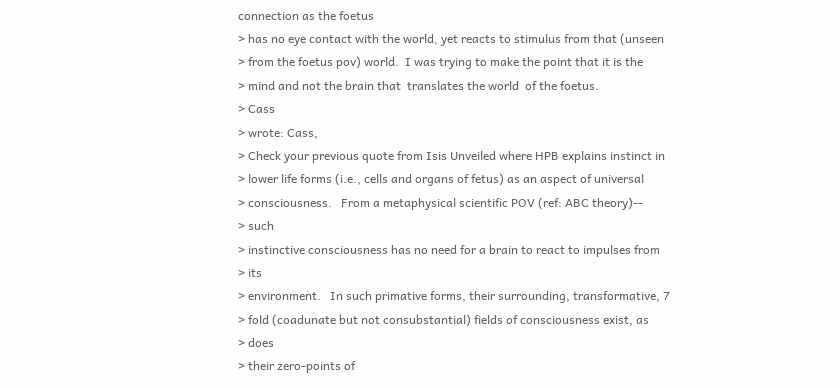connection as the foetus
> has no eye contact with the world, yet reacts to stimulus from that (unseen
> from the foetus pov) world.  I was trying to make the point that it is the
> mind and not the brain that  translates the world  of the foetus.
> Cass
> wrote: Cass,
> Check your previous quote from Isis Unveiled where HPB explains instinct in
> lower life forms (i.e., cells and organs of fetus) as an aspect of universal
> consciousness.   From a metaphysical scientific POV (ref: ABC theory)--
> such
> instinctive consciousness has no need for a brain to react to impulses from
> its
> environment.   In such primative forms, their surrounding, transformative, 7
> fold (coadunate but not consubstantial) fields of consciousness exist, as
> does
> their zero-points of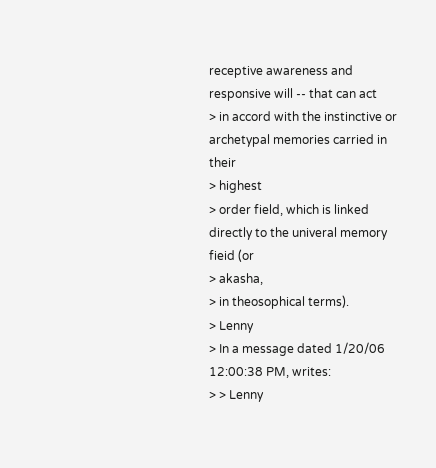receptive awareness and responsive will -- that can act
> in accord with the instinctive or archetypal memories carried in their
> highest
> order field, which is linked directly to the univeral memory fieid (or
> akasha,
> in theosophical terms).
> Lenny
> In a message dated 1/20/06 12:00:38 PM, writes:
> > Lenny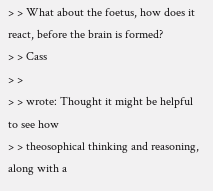> > What about the foetus, how does it react, before the brain is formed?
> > Cass
> >
> > wrote: Thought it might be helpful to see how
> > theosophical thinking and reasoning, along with a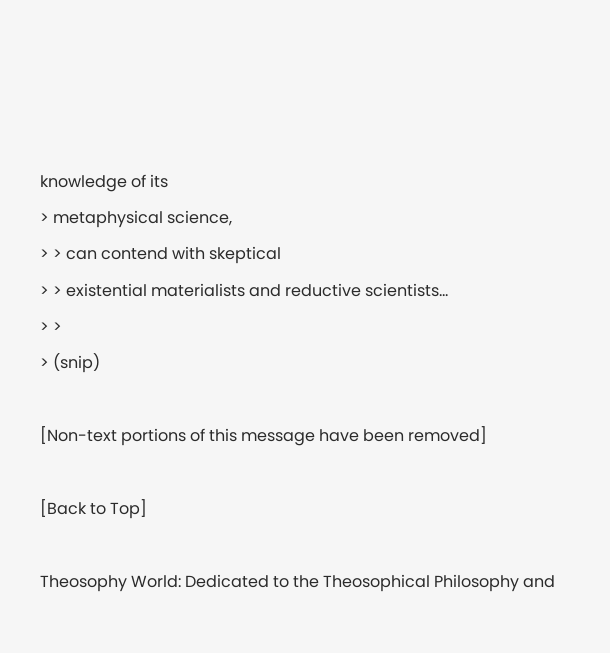knowledge of its
> metaphysical science,
> > can contend with skeptical
> > existential materialists and reductive scientists...
> >
> (snip)

[Non-text portions of this message have been removed]

[Back to Top]

Theosophy World: Dedicated to the Theosophical Philosophy and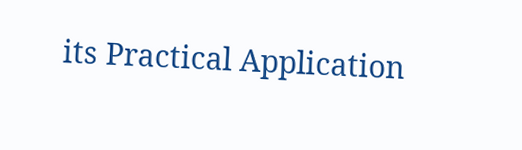its Practical Application